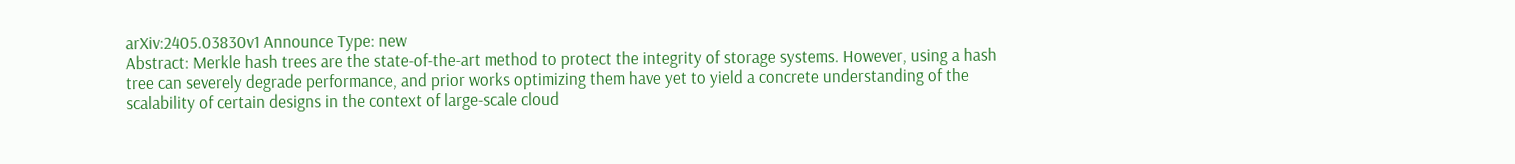arXiv:2405.03830v1 Announce Type: new
Abstract: Merkle hash trees are the state-of-the-art method to protect the integrity of storage systems. However, using a hash tree can severely degrade performance, and prior works optimizing them have yet to yield a concrete understanding of the scalability of certain designs in the context of large-scale cloud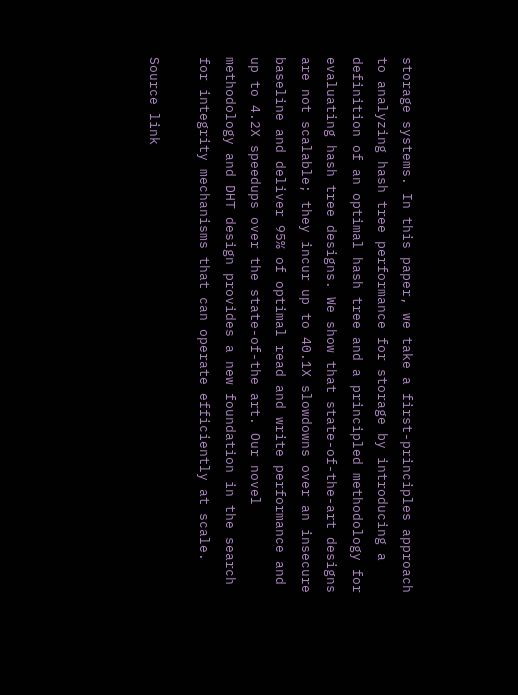storage systems. In this paper, we take a first-principles approach to analyzing hash tree performance for storage by introducing a definition of an optimal hash tree and a principled methodology for evaluating hash tree designs. We show that state-of-the-art designs are not scalable; they incur up to 40.1X slowdowns over an insecure baseline and deliver 95% of optimal read and write performance and up to 4.2X speedups over the state-of-the art. Our novel methodology and DHT design provides a new foundation in the search for integrity mechanisms that can operate efficiently at scale.

Source link